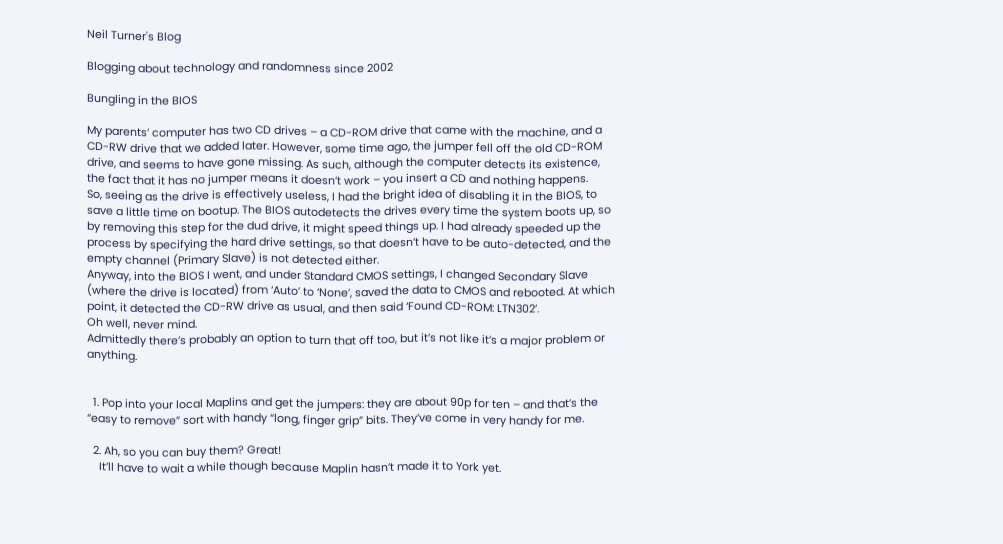Neil Turner's Blog

Blogging about technology and randomness since 2002

Bungling in the BIOS

My parents’ computer has two CD drives – a CD-ROM drive that came with the machine, and a CD-RW drive that we added later. However, some time ago, the jumper fell off the old CD-ROM drive, and seems to have gone missing. As such, although the computer detects its existence, the fact that it has no jumper means it doesn’t work – you insert a CD and nothing happens.
So, seeing as the drive is effectively useless, I had the bright idea of disabling it in the BIOS, to save a little time on bootup. The BIOS autodetects the drives every time the system boots up, so by removing this step for the dud drive, it might speed things up. I had already speeded up the process by specifying the hard drive settings, so that doesn’t have to be auto-detected, and the empty channel (Primary Slave) is not detected either.
Anyway, into the BIOS I went, and under Standard CMOS settings, I changed Secondary Slave (where the drive is located) from ‘Auto’ to ‘None’, saved the data to CMOS and rebooted. At which point, it detected the CD-RW drive as usual, and then said ‘Found CD-ROM: LTN302’.
Oh well, never mind.
Admittedly there’s probably an option to turn that off too, but it’s not like it’s a major problem or anything.


  1. Pop into your local Maplins and get the jumpers: they are about 90p for ten – and that’s the “easy to remove” sort with handy “long, finger grip” bits. They’ve come in very handy for me.

  2. Ah, so you can buy them? Great!
    It’ll have to wait a while though because Maplin hasn’t made it to York yet.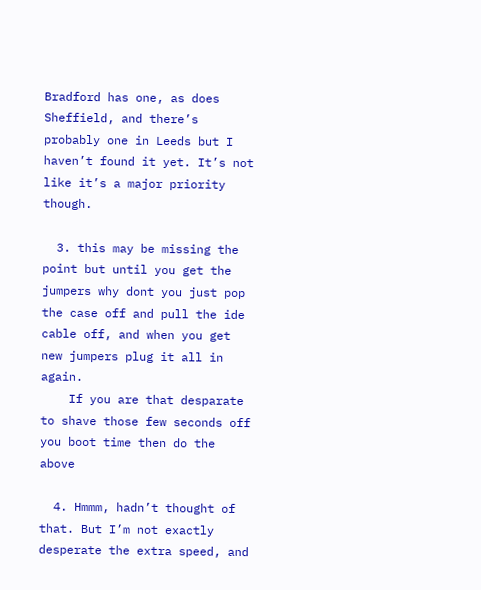Bradford has one, as does Sheffield, and there’s probably one in Leeds but I haven’t found it yet. It’s not like it’s a major priority though.

  3. this may be missing the point but until you get the jumpers why dont you just pop the case off and pull the ide cable off, and when you get new jumpers plug it all in again.
    If you are that desparate to shave those few seconds off you boot time then do the above

  4. Hmmm, hadn’t thought of that. But I’m not exactly desperate the extra speed, and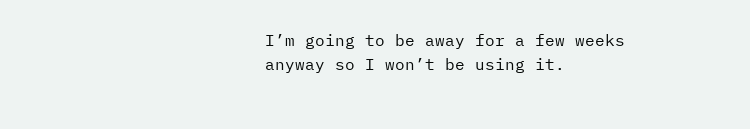I’m going to be away for a few weeks anyway so I won’t be using it.